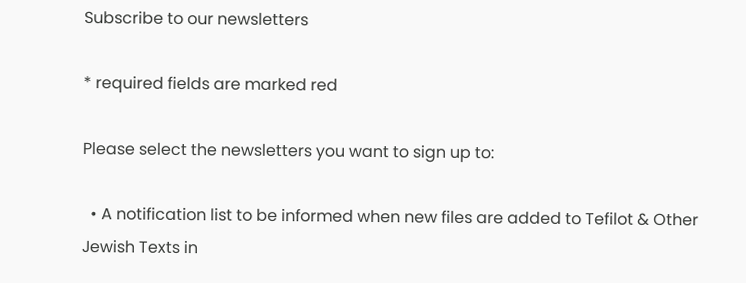Subscribe to our newsletters

* required fields are marked red

Please select the newsletters you want to sign up to:

  • A notification list to be informed when new files are added to Tefilot & Other Jewish Texts in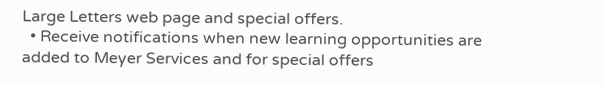Large Letters web page and special offers.
  • Receive notifications when new learning opportunities are added to Meyer Services and for special offers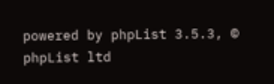powered by phpList 3.5.3, © phpList ltd